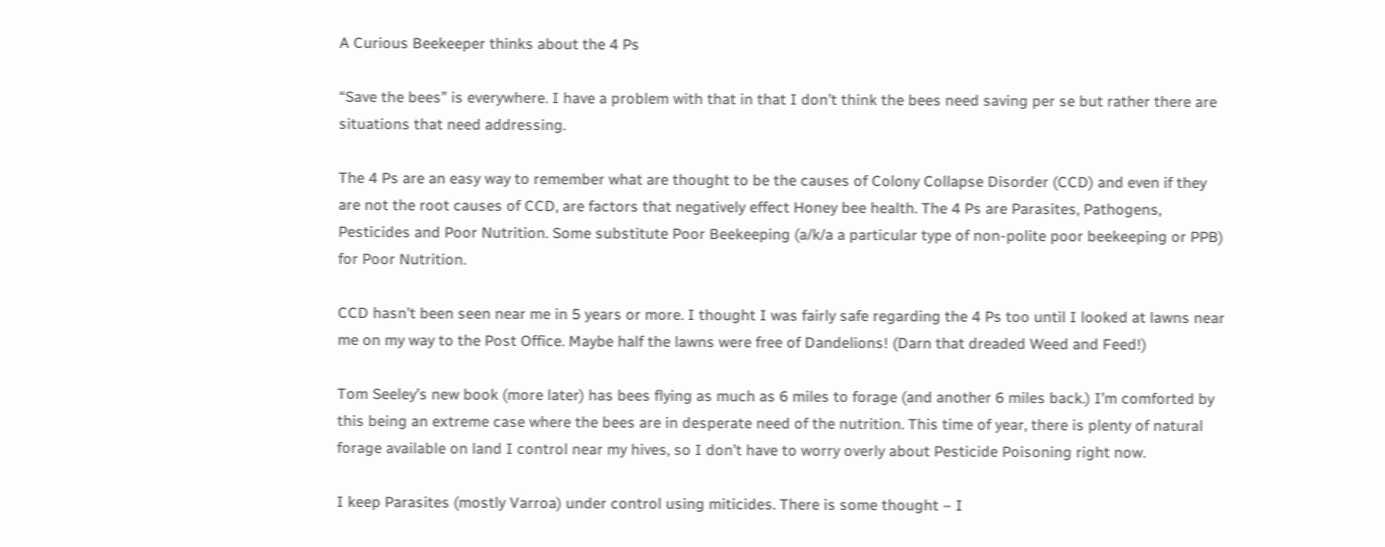A Curious Beekeeper thinks about the 4 Ps

“Save the bees” is everywhere. I have a problem with that in that I don’t think the bees need saving per se but rather there are situations that need addressing.

The 4 Ps are an easy way to remember what are thought to be the causes of Colony Collapse Disorder (CCD) and even if they are not the root causes of CCD, are factors that negatively effect Honey bee health. The 4 Ps are Parasites, Pathogens, Pesticides and Poor Nutrition. Some substitute Poor Beekeeping (a/k/a a particular type of non-polite poor beekeeping or PPB) for Poor Nutrition.

CCD hasn’t been seen near me in 5 years or more. I thought I was fairly safe regarding the 4 Ps too until I looked at lawns near me on my way to the Post Office. Maybe half the lawns were free of Dandelions! (Darn that dreaded Weed and Feed!)

Tom Seeley’s new book (more later) has bees flying as much as 6 miles to forage (and another 6 miles back.) I’m comforted by this being an extreme case where the bees are in desperate need of the nutrition. This time of year, there is plenty of natural forage available on land I control near my hives, so I don’t have to worry overly about Pesticide Poisoning right now.

I keep Parasites (mostly Varroa) under control using miticides. There is some thought – I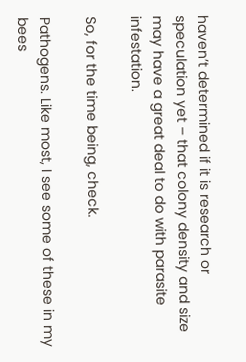haven’t determined if it is research or speculation yet – that colony density and size may have a great deal to do with parasite infestation.

So, for the time being, check.

Pathogens. Like most, I see some of these in my bees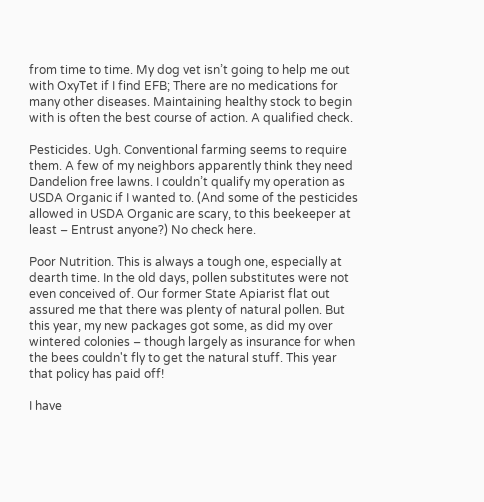from time to time. My dog vet isn’t going to help me out with OxyTet if I find EFB; There are no medications for many other diseases. Maintaining healthy stock to begin with is often the best course of action. A qualified check.

Pesticides. Ugh. Conventional farming seems to require them. A few of my neighbors apparently think they need Dandelion free lawns. I couldn’t qualify my operation as USDA Organic if I wanted to. (And some of the pesticides allowed in USDA Organic are scary, to this beekeeper at least – Entrust anyone?) No check here.

Poor Nutrition. This is always a tough one, especially at dearth time. In the old days, pollen substitutes were not even conceived of. Our former State Apiarist flat out assured me that there was plenty of natural pollen. But this year, my new packages got some, as did my over wintered colonies – though largely as insurance for when the bees couldn't fly to get the natural stuff. This year that policy has paid off!

I have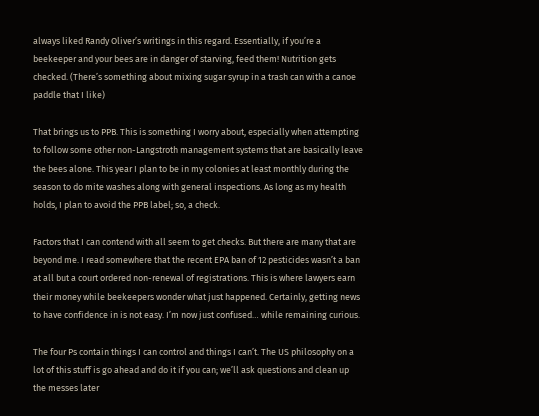always liked Randy Oliver’s writings in this regard. Essentially, if you’re a beekeeper and your bees are in danger of starving, feed them! Nutrition gets checked. (There’s something about mixing sugar syrup in a trash can with a canoe paddle that I like)

That brings us to PPB. This is something I worry about, especially when attempting to follow some other non-Langstroth management systems that are basically leave the bees alone. This year I plan to be in my colonies at least monthly during the season to do mite washes along with general inspections. As long as my health holds, I plan to avoid the PPB label; so, a check.

Factors that I can contend with all seem to get checks. But there are many that are beyond me. I read somewhere that the recent EPA ban of 12 pesticides wasn’t a ban at all but a court ordered non-renewal of registrations. This is where lawyers earn their money while beekeepers wonder what just happened. Certainly, getting news to have confidence in is not easy. I’m now just confused… while remaining curious.

The four Ps contain things I can control and things I can’t. The US philosophy on a lot of this stuff is go ahead and do it if you can; we’ll ask questions and clean up the messes later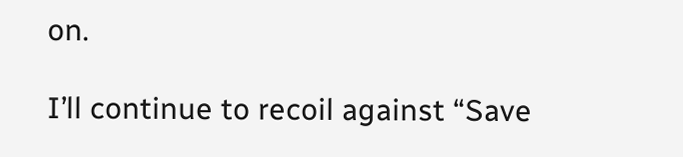on.

I’ll continue to recoil against “Save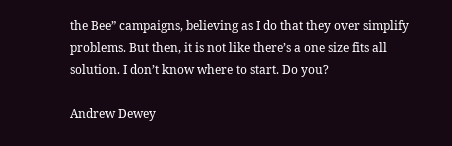the Bee” campaigns, believing as I do that they over simplify problems. But then, it is not like there’s a one size fits all solution. I don’t know where to start. Do you?

Andrew Dewey